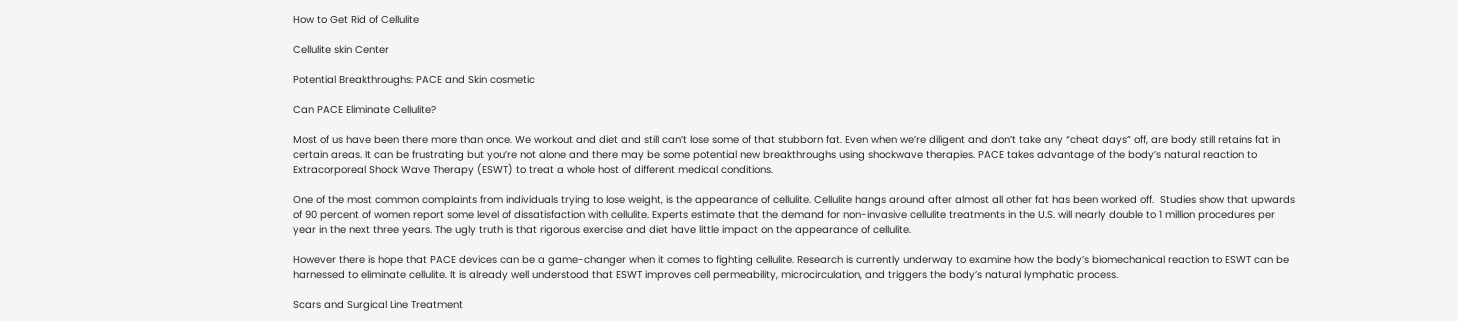How to Get Rid of Cellulite

Cellulite skin Center

Potential Breakthroughs: PACE and Skin cosmetic

Can PACE Eliminate Cellulite?

Most of us have been there more than once. We workout and diet and still can’t lose some of that stubborn fat. Even when we’re diligent and don’t take any “cheat days” off, are body still retains fat in certain areas. It can be frustrating but you’re not alone and there may be some potential new breakthroughs using shockwave therapies. PACE takes advantage of the body’s natural reaction to Extracorporeal Shock Wave Therapy (ESWT) to treat a whole host of different medical conditions.

One of the most common complaints from individuals trying to lose weight, is the appearance of cellulite. Cellulite hangs around after almost all other fat has been worked off.  Studies show that upwards of 90 percent of women report some level of dissatisfaction with cellulite. Experts estimate that the demand for non-invasive cellulite treatments in the U.S. will nearly double to 1 million procedures per year in the next three years. The ugly truth is that rigorous exercise and diet have little impact on the appearance of cellulite.

However there is hope that PACE devices can be a game-changer when it comes to fighting cellulite. Research is currently underway to examine how the body’s biomechanical reaction to ESWT can be harnessed to eliminate cellulite. It is already well understood that ESWT improves cell permeability, microcirculation, and triggers the body’s natural lymphatic process.

Scars and Surgical Line Treatment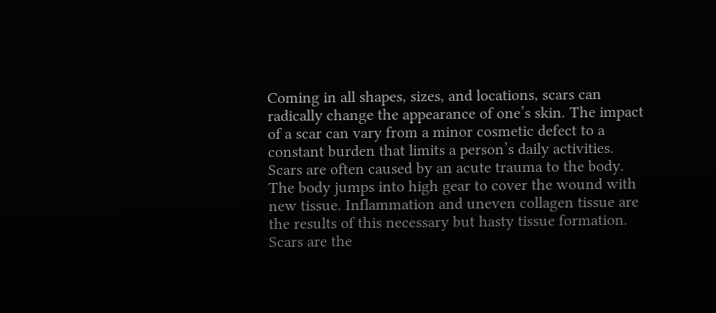Coming in all shapes, sizes, and locations, scars can radically change the appearance of one’s skin. The impact of a scar can vary from a minor cosmetic defect to a constant burden that limits a person’s daily activities. Scars are often caused by an acute trauma to the body. The body jumps into high gear to cover the wound with new tissue. Inflammation and uneven collagen tissue are the results of this necessary but hasty tissue formation. Scars are the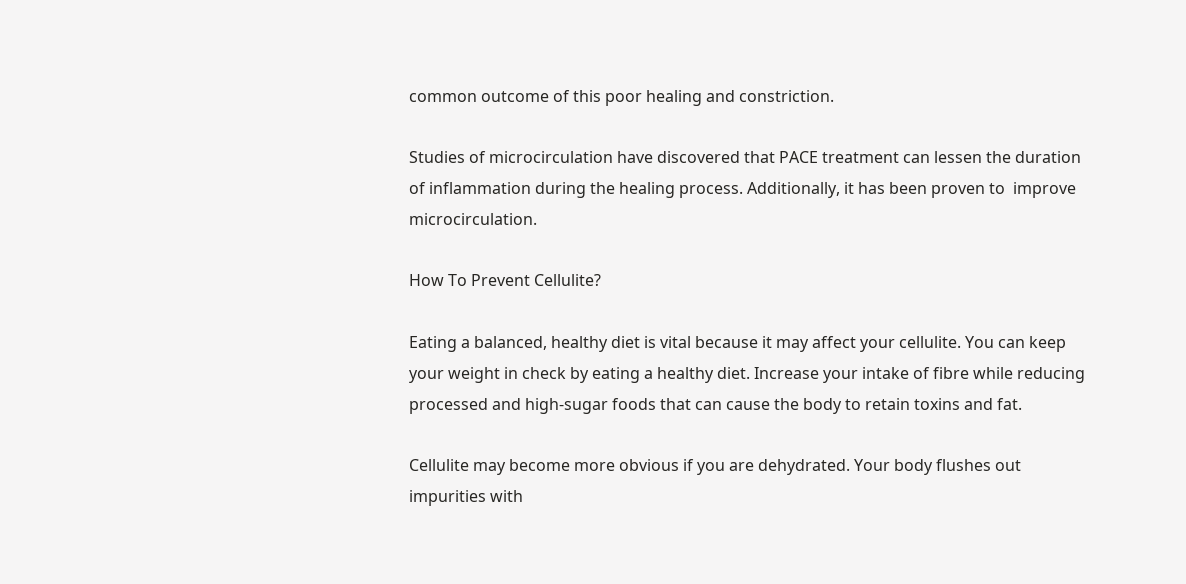common outcome of this poor healing and constriction.

Studies of microcirculation have discovered that PACE treatment can lessen the duration of inflammation during the healing process. Additionally, it has been proven to  improve microcirculation.

How To Prevent Cellulite?

Eating a balanced, healthy diet is vital because it may affect your cellulite. You can keep your weight in check by eating a healthy diet. Increase your intake of fibre while reducing processed and high-sugar foods that can cause the body to retain toxins and fat.

Cellulite may become more obvious if you are dehydrated. Your body flushes out impurities with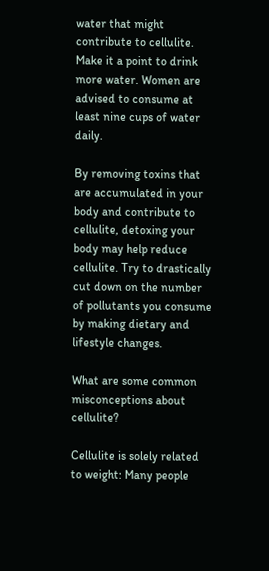water that might contribute to cellulite. Make it a point to drink more water. Women are advised to consume at least nine cups of water daily.

By removing toxins that are accumulated in your body and contribute to cellulite, detoxing your body may help reduce cellulite. Try to drastically cut down on the number of pollutants you consume by making dietary and lifestyle changes.

What are some common misconceptions about cellulite?

Cellulite is solely related to weight: Many people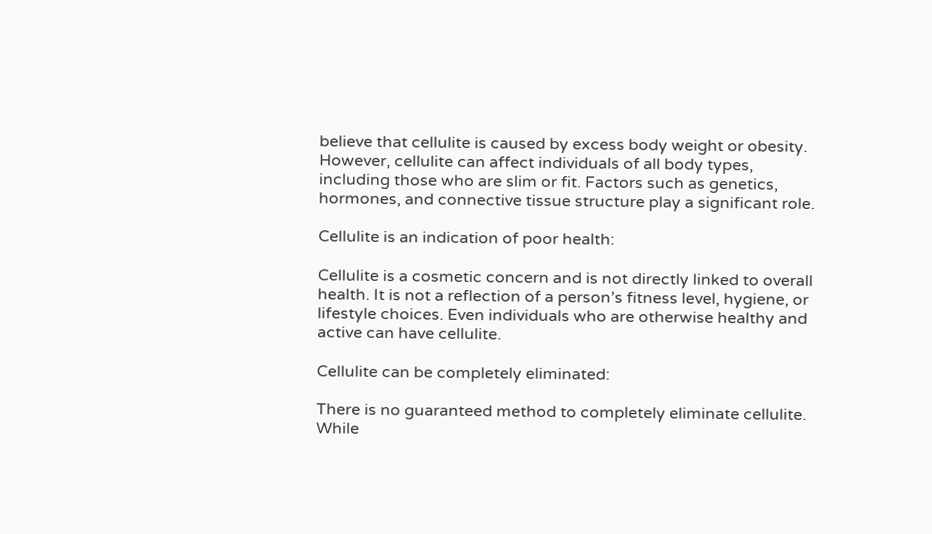believe that cellulite is caused by excess body weight or obesity. However, cellulite can affect individuals of all body types, including those who are slim or fit. Factors such as genetics, hormones, and connective tissue structure play a significant role.

Cellulite is an indication of poor health:

Cellulite is a cosmetic concern and is not directly linked to overall health. It is not a reflection of a person’s fitness level, hygiene, or lifestyle choices. Even individuals who are otherwise healthy and active can have cellulite.

Cellulite can be completely eliminated:

There is no guaranteed method to completely eliminate cellulite. While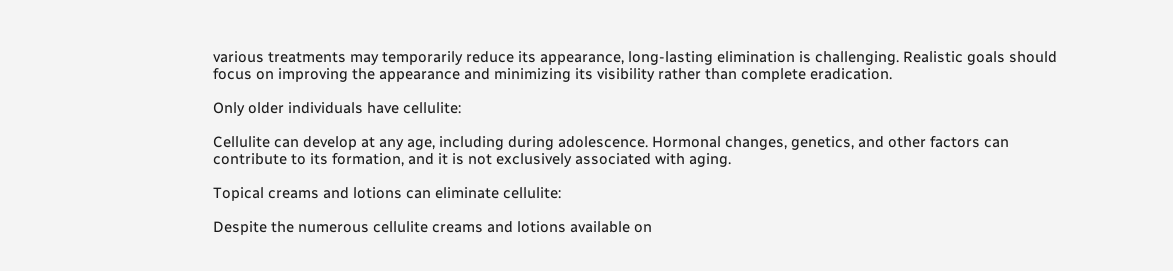various treatments may temporarily reduce its appearance, long-lasting elimination is challenging. Realistic goals should focus on improving the appearance and minimizing its visibility rather than complete eradication.

Only older individuals have cellulite:

Cellulite can develop at any age, including during adolescence. Hormonal changes, genetics, and other factors can contribute to its formation, and it is not exclusively associated with aging.

Topical creams and lotions can eliminate cellulite:

Despite the numerous cellulite creams and lotions available on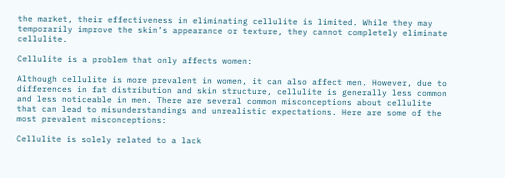the market, their effectiveness in eliminating cellulite is limited. While they may temporarily improve the skin’s appearance or texture, they cannot completely eliminate cellulite.

Cellulite is a problem that only affects women:

Although cellulite is more prevalent in women, it can also affect men. However, due to differences in fat distribution and skin structure, cellulite is generally less common and less noticeable in men. There are several common misconceptions about cellulite that can lead to misunderstandings and unrealistic expectations. Here are some of the most prevalent misconceptions:

Cellulite is solely related to a lack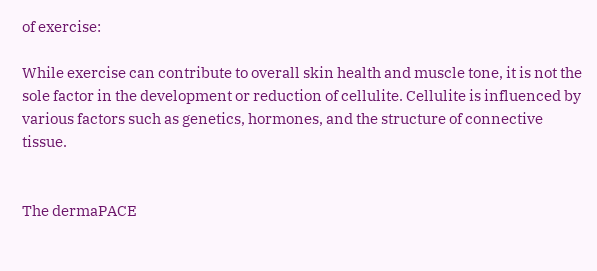of exercise:

While exercise can contribute to overall skin health and muscle tone, it is not the sole factor in the development or reduction of cellulite. Cellulite is influenced by various factors such as genetics, hormones, and the structure of connective tissue.


The dermaPACE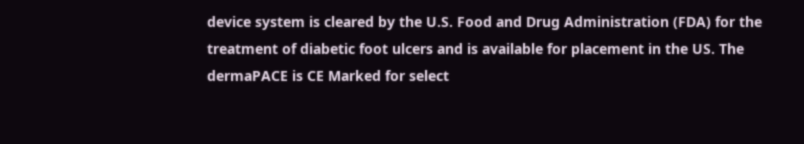device system is cleared by the U.S. Food and Drug Administration (FDA) for the treatment of diabetic foot ulcers and is available for placement in the US. The dermaPACE is CE Marked for select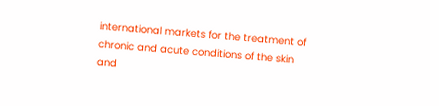international markets for the treatment of chronic and acute conditions of the skin and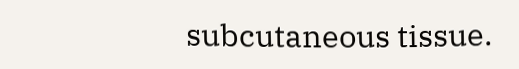subcutaneous tissue.